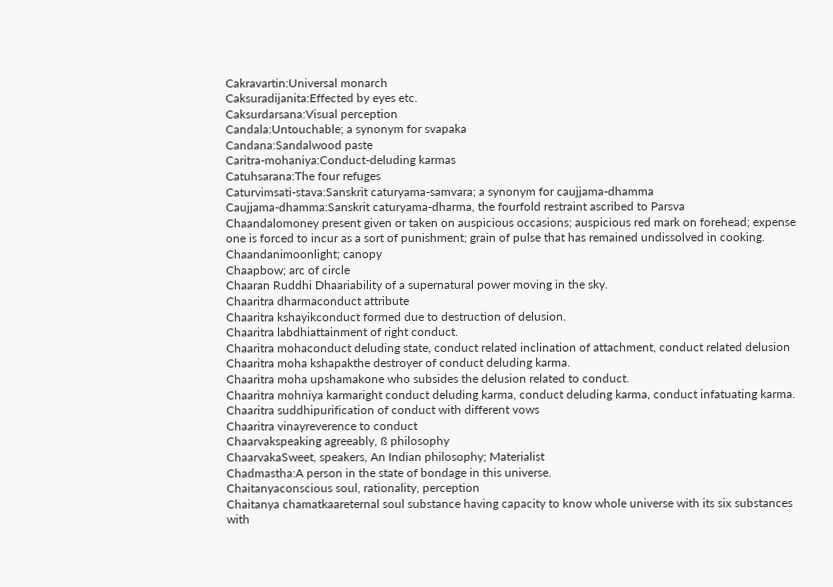Cakravartin:Universal monarch
Caksuradijanita:Effected by eyes etc.
Caksurdarsana:Visual perception
Candala:Untouchable; a synonym for svapaka
Candana:Sandalwood paste
Caritra-mohaniya:Conduct-deluding karmas
Catuhsarana:The four refuges
Caturvimsati-stava:Sanskrit caturyama-samvara; a synonym for caujjama-dhamma
Caujjama-dhamma:Sanskrit caturyama-dharma, the fourfold restraint ascribed to Parsva
Chaandalomoney present given or taken on auspicious occasions; auspicious red mark on forehead; expense one is forced to incur as a sort of punishment; grain of pulse that has remained undissolved in cooking.
Chaandanimoonlight; canopy
Chaapbow; arc of circle
Chaaran Ruddhi Dhaariability of a supernatural power moving in the sky.
Chaaritra dharmaconduct attribute
Chaaritra kshayikconduct formed due to destruction of delusion.
Chaaritra labdhiattainment of right conduct.
Chaaritra mohaconduct deluding state, conduct related inclination of attachment, conduct related delusion
Chaaritra moha kshapakthe destroyer of conduct deluding karma.
Chaaritra moha upshamakone who subsides the delusion related to conduct.
Chaaritra mohniya karmaright conduct deluding karma, conduct deluding karma, conduct infatuating karma.
Chaaritra suddhipurification of conduct with different vows
Chaaritra vinayreverence to conduct
Chaarvakspeaking agreeably, ß philosophy
ChaarvakaSweet, speakers, An Indian philosophy; Materialist
Chadmastha:A person in the state of bondage in this universe.
Chaitanyaconscious soul, rationality, perception
Chaitanya chamatkaareternal soul substance having capacity to know whole universe with its six substances with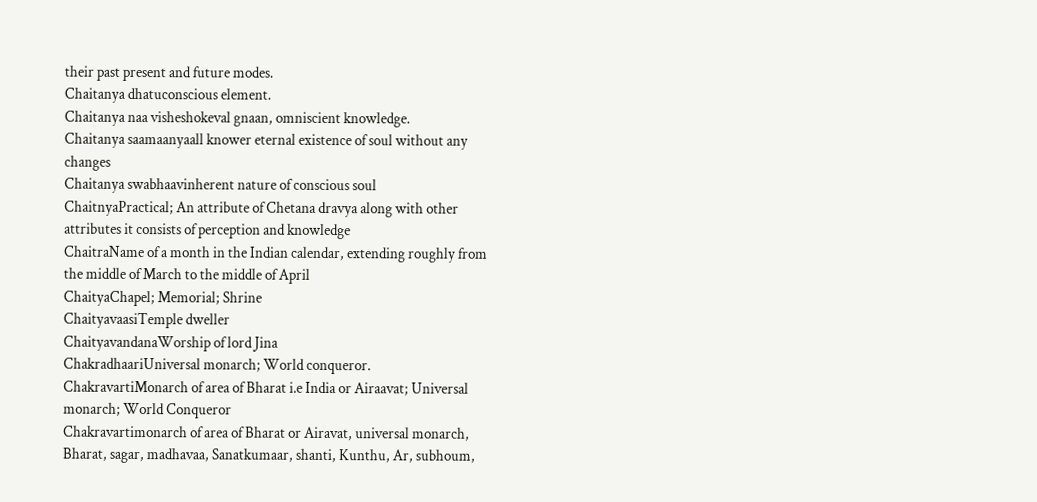their past present and future modes.
Chaitanya dhatuconscious element.
Chaitanya naa visheshokeval gnaan, omniscient knowledge.
Chaitanya saamaanyaall knower eternal existence of soul without any changes
Chaitanya swabhaavinherent nature of conscious soul
ChaitnyaPractical; An attribute of Chetana dravya along with other attributes it consists of perception and knowledge
ChaitraName of a month in the Indian calendar, extending roughly from the middle of March to the middle of April
ChaityaChapel; Memorial; Shrine
ChaityavaasiTemple dweller
ChaityavandanaWorship of lord Jina
ChakradhaariUniversal monarch; World conqueror.
ChakravartiMonarch of area of Bharat i.e India or Airaavat; Universal monarch; World Conqueror
Chakravartimonarch of area of Bharat or Airavat, universal monarch, Bharat, sagar, madhavaa, Sanatkumaar, shanti, Kunthu, Ar, subhoum,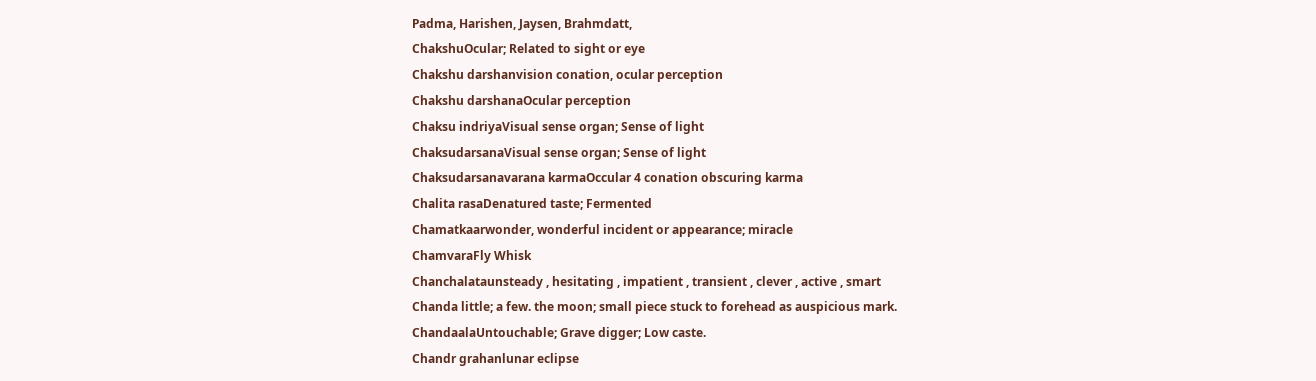Padma, Harishen, Jaysen, Brahmdatt,
ChakshuOcular; Related to sight or eye
Chakshu darshanvision conation, ocular perception
Chakshu darshanaOcular perception
Chaksu indriyaVisual sense organ; Sense of light
ChaksudarsanaVisual sense organ; Sense of light
Chaksudarsanavarana karmaOccular 4 conation obscuring karma
Chalita rasaDenatured taste; Fermented
Chamatkaarwonder, wonderful incident or appearance; miracle
ChamvaraFly Whisk
Chanchalataunsteady , hesitating , impatient , transient , clever , active , smart
Chanda little; a few. the moon; small piece stuck to forehead as auspicious mark.
ChandaalaUntouchable; Grave digger; Low caste.
Chandr grahanlunar eclipse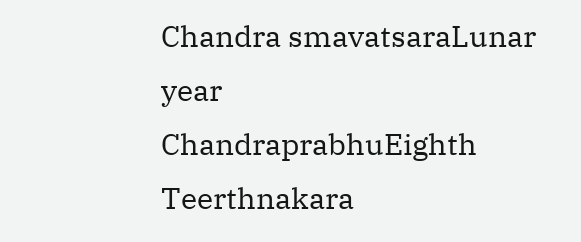Chandra smavatsaraLunar year
ChandraprabhuEighth Teerthnakara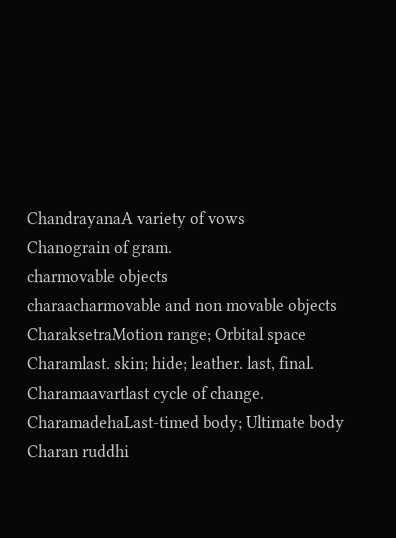ChandrayanaA variety of vows
Chanograin of gram.
charmovable objects
charaacharmovable and non movable objects
CharaksetraMotion range; Orbital space
Charamlast. skin; hide; leather. last, final.
Charamaavartlast cycle of change.
CharamadehaLast-timed body; Ultimate body
Charan ruddhi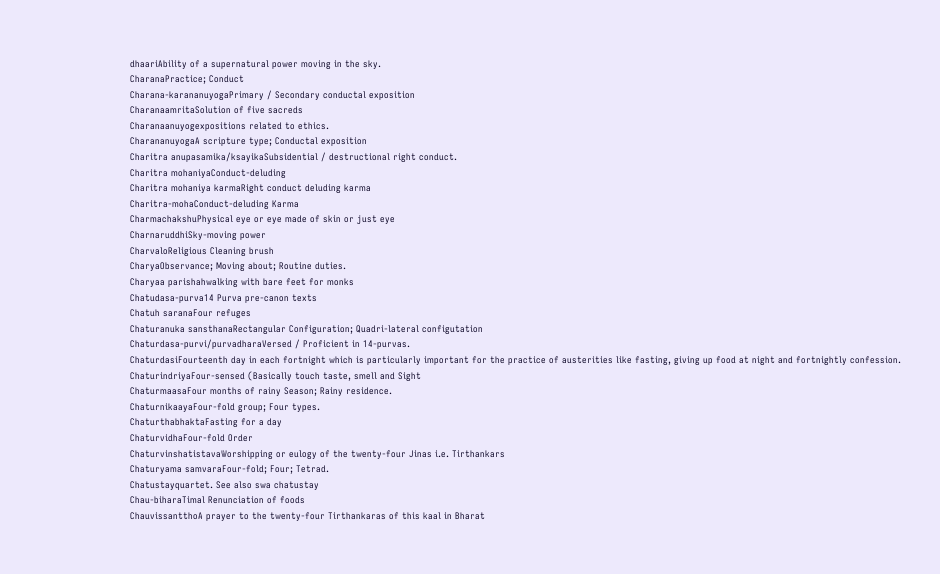dhaariAbility of a supernatural power moving in the sky.
CharanaPractice; Conduct
Charana-karananuyogaPrimary / Secondary conductal exposition
CharanaamritaSolution of five sacreds
Charanaanuyogexpositions related to ethics.
CharananuyogaA scripture type; Conductal exposition
Charitra anupasamika/ksayikaSubsidential / destructional right conduct.
Charitra mohaniyaConduct-deluding
Charitra mohaniya karmaRight conduct deluding karma
Charitra-mohaConduct-deluding Karma
CharmachakshuPhysical eye or eye made of skin or just eye
CharnaruddhiSky-moving power
CharvaloReligious Cleaning brush
CharyaObservance; Moving about; Routine duties.
Charyaa parishahwalking with bare feet for monks
Chatudasa-purva14 Purva pre-canon texts
Chatuh saranaFour refuges
Chaturanuka sansthanaRectangular Configuration; Quadri-lateral configutation
Chaturdasa-purvi/purvadharaVersed / Proficient in 14-purvas.
ChaturdasiFourteenth day in each fortnight which is particularly important for the practice of austerities like fasting, giving up food at night and fortnightly confession.
ChaturindriyaFour-sensed (Basically touch taste, smell and Sight
ChaturmaasaFour months of rainy Season; Rainy residence.
ChaturnikaayaFour-fold group; Four types.
ChaturthabhaktaFasting for a day
ChaturvidhaFour-fold Order
ChaturvinshatistavaWorshipping or eulogy of the twenty-four Jinas i.e. Tirthankars
Chaturyama samvaraFour-fold; Four; Tetrad.
Chatustayquartet. See also swa chatustay
Chau-biharaTimal Renunciation of foods
ChauvissantthoA prayer to the twenty-four Tirthankaras of this kaal in Bharat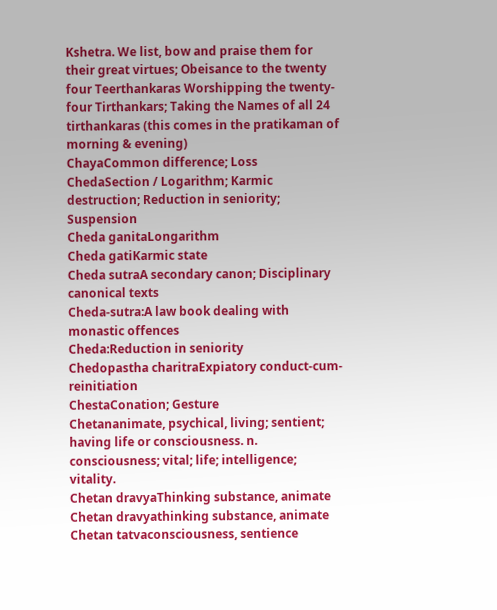Kshetra. We list, bow and praise them for their great virtues; Obeisance to the twenty four Teerthankaras Worshipping the twenty-four Tirthankars; Taking the Names of all 24 tirthankaras (this comes in the pratikaman of morning & evening)
ChayaCommon difference; Loss
ChedaSection / Logarithm; Karmic destruction; Reduction in seniority; Suspension
Cheda ganitaLongarithm
Cheda gatiKarmic state
Cheda sutraA secondary canon; Disciplinary canonical texts
Cheda-sutra:A law book dealing with monastic offences
Cheda:Reduction in seniority
Chedopastha charitraExpiatory conduct-cum-reinitiation
ChestaConation; Gesture
Chetananimate, psychical, living; sentient; having life or consciousness. n. consciousness; vital; life; intelligence; vitality.
Chetan dravyaThinking substance, animate
Chetan dravyathinking substance, animate
Chetan tatvaconsciousness, sentience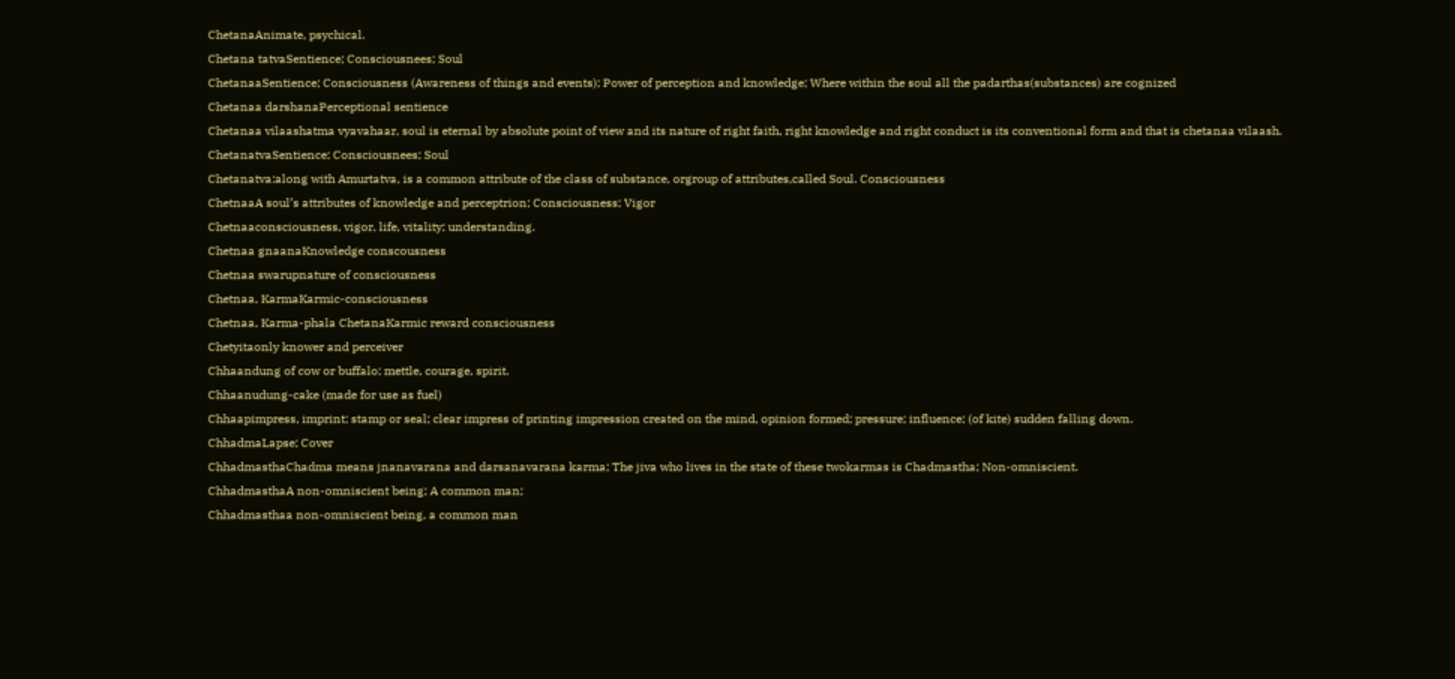ChetanaAnimate, psychical.
Chetana tatvaSentience; Consciousnees; Soul
ChetanaaSentience; Consciousness (Awareness of things and events); Power of perception and knowledge; Where within the soul all the padarthas(substances) are cognized
Chetanaa darshanaPerceptional sentience
Chetanaa vilaashatma vyavahaar, soul is eternal by absolute point of view and its nature of right faith, right knowledge and right conduct is its conventional form and that is chetanaa vilaash.
ChetanatvaSentience; Consciousnees; Soul
Chetanatva:along with Amurtatva, is a common attribute of the class of substance, orgroup of attributes,called Soul. Consciousness
ChetnaaA soul’s attributes of knowledge and perceptrion; Consciousness; Vigor
Chetnaaconsciousness, vigor, life, vitality; understanding.
Chetnaa gnaanaKnowledge conscousness
Chetnaa swarupnature of consciousness
Chetnaa, KarmaKarmic-consciousness
Chetnaa, Karma-phala ChetanaKarmic reward consciousness
Chetyitaonly knower and perceiver
Chhaandung of cow or buffalo; mettle, courage, spirit.
Chhaanudung-cake (made for use as fuel)
Chhaapimpress, imprint; stamp or seal; clear impress of printing impression created on the mind, opinion formed; pressure; influence; (of kite) sudden falling down.
ChhadmaLapse; Cover
ChhadmasthaChadma means jnanavarana and darsanavarana karma; The jiva who lives in the state of these twokarmas is Chadmastha; Non-omniscient.
ChhadmasthaA non-omniscient being; A common man;
Chhadmasthaa non-omniscient being, a common man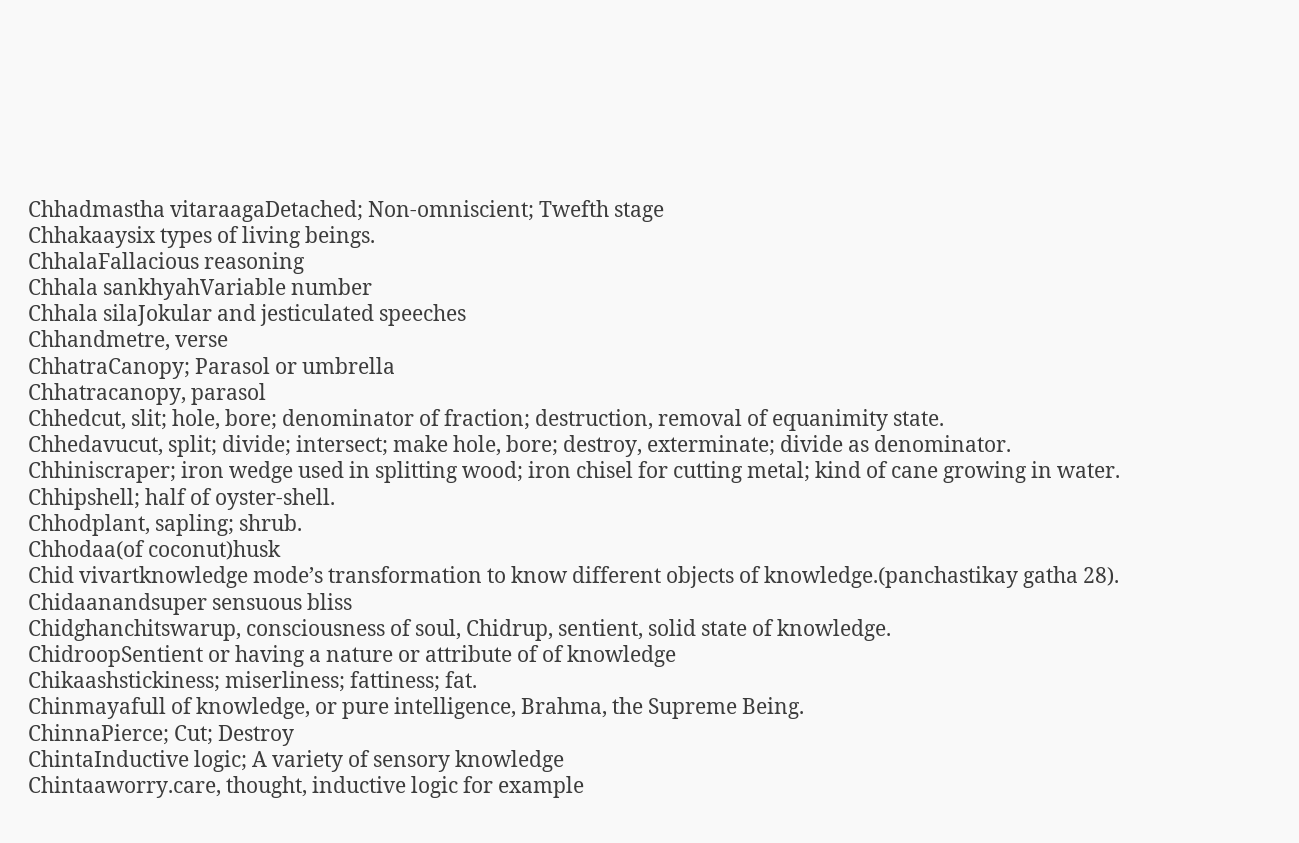Chhadmastha vitaraagaDetached; Non-omniscient; Twefth stage
Chhakaaysix types of living beings.
ChhalaFallacious reasoning
Chhala sankhyahVariable number
Chhala silaJokular and jesticulated speeches
Chhandmetre, verse
ChhatraCanopy; Parasol or umbrella
Chhatracanopy, parasol
Chhedcut, slit; hole, bore; denominator of fraction; destruction, removal of equanimity state.
Chhedavucut, split; divide; intersect; make hole, bore; destroy, exterminate; divide as denominator.
Chhiniscraper; iron wedge used in splitting wood; iron chisel for cutting metal; kind of cane growing in water.
Chhipshell; half of oyster-shell.
Chhodplant, sapling; shrub.
Chhodaa(of coconut)husk
Chid vivartknowledge mode’s transformation to know different objects of knowledge.(panchastikay gatha 28).
Chidaanandsuper sensuous bliss
Chidghanchitswarup, consciousness of soul, Chidrup, sentient, solid state of knowledge.
ChidroopSentient or having a nature or attribute of of knowledge
Chikaashstickiness; miserliness; fattiness; fat.
Chinmayafull of knowledge, or pure intelligence, Brahma, the Supreme Being.
ChinnaPierce; Cut; Destroy
ChintaInductive logic; A variety of sensory knowledge
Chintaaworry.care, thought, inductive logic for example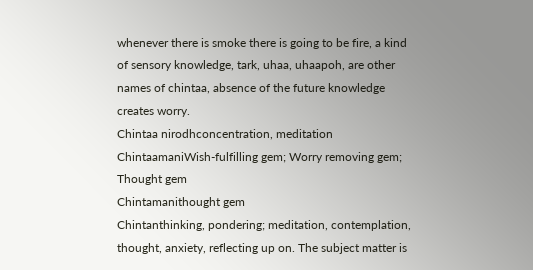whenever there is smoke there is going to be fire, a kind of sensory knowledge, tark, uhaa, uhaapoh, are other names of chintaa, absence of the future knowledge creates worry.
Chintaa nirodhconcentration, meditation
ChintaamaniWish-fulfilling gem; Worry removing gem; Thought gem
Chintamanithought gem
Chintanthinking, pondering; meditation, contemplation, thought, anxiety, reflecting up on. The subject matter is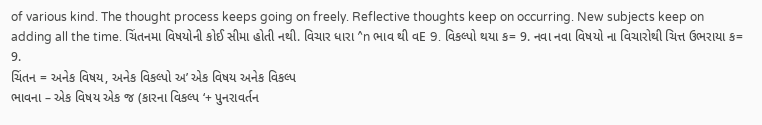of various kind. The thought process keeps going on freely. Reflective thoughts keep on occurring. New subjects keep on adding all the time. ચિંતનમા વિષયોની કોઈ સીમા હોતી નથી. વિચાર ધારા ^n ભાવ થી વE 9. વિકલ્પો થયા ક= 9. નવા નવા વિષયો ના વિચારોથી ચિત્ત ઉભરાયા ક= 9.
ચિંતન = અનેક વિષય, અનેક વિકલ્પો અ’ એક વિષય અનેક વિકલ્પ
ભાવના – એક વિષય એક જ (કારના વિકલ્પ ‘+ પુનરાવર્તન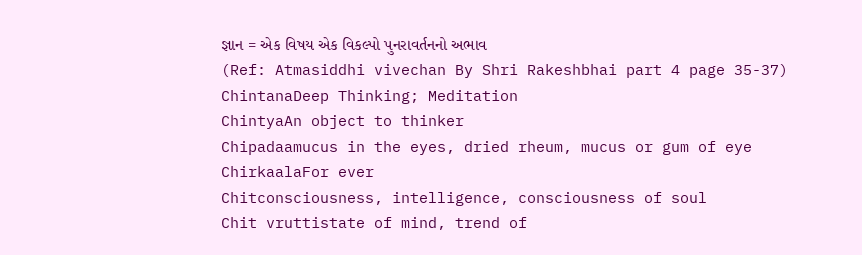જ્ઞાન = એક વિષય એક વિકલ્પો પુનરાવર્તનનો અભાવ
(Ref: Atmasiddhi vivechan By Shri Rakeshbhai part 4 page 35-37)
ChintanaDeep Thinking; Meditation
ChintyaAn object to thinker
Chipadaamucus in the eyes, dried rheum, mucus or gum of eye
ChirkaalaFor ever
Chitconsciousness, intelligence, consciousness of soul
Chit vruttistate of mind, trend of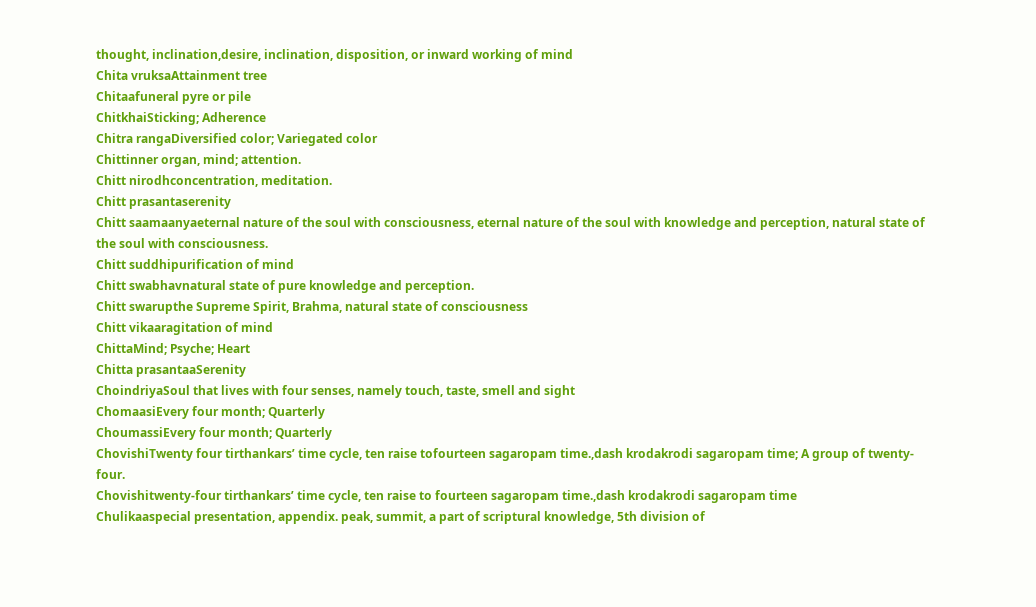thought, inclination,desire, inclination, disposition, or inward working of mind
Chita vruksaAttainment tree
Chitaafuneral pyre or pile
ChitkhaiSticking; Adherence
Chitra rangaDiversified color; Variegated color
Chittinner organ, mind; attention.
Chitt nirodhconcentration, meditation.
Chitt prasantaserenity
Chitt saamaanyaeternal nature of the soul with consciousness, eternal nature of the soul with knowledge and perception, natural state of the soul with consciousness.
Chitt suddhipurification of mind
Chitt swabhavnatural state of pure knowledge and perception.
Chitt swarupthe Supreme Spirit, Brahma, natural state of consciousness
Chitt vikaaragitation of mind
ChittaMind; Psyche; Heart
Chitta prasantaaSerenity
ChoindriyaSoul that lives with four senses, namely touch, taste, smell and sight
ChomaasiEvery four month; Quarterly
ChoumassiEvery four month; Quarterly
ChovishiTwenty four tirthankars’ time cycle, ten raise tofourteen sagaropam time.,dash krodakrodi sagaropam time; A group of twenty-four.
Chovishitwenty-four tirthankars’ time cycle, ten raise to fourteen sagaropam time.,dash krodakrodi sagaropam time
Chulikaaspecial presentation, appendix. peak, summit, a part of scriptural knowledge, 5th division of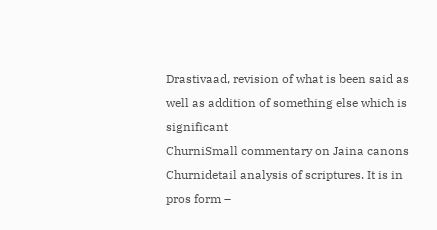Drastivaad, revision of what is been said as well as addition of something else which is significant
ChurniSmall commentary on Jaina canons
Churnidetail analysis of scriptures. It is in pros form –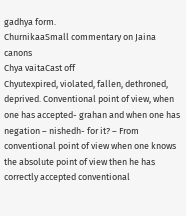gadhya form.
ChurnikaaSmall commentary on Jaina canons
Chya vaitaCast off
Chyutexpired, violated, fallen, dethroned, deprived. Conventional point of view, when one has accepted- grahan and when one has negation – nishedh- for it? – From conventional point of view when one knows the absolute point of view then he has correctly accepted conventional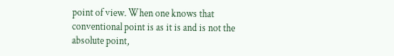point of view. When one knows that conventional point is as it is and is not the absolute point,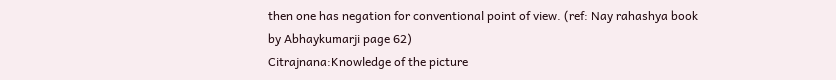then one has negation for conventional point of view. (ref: Nay rahashya book by Abhaykumarji page 62)
Citrajnana:Knowledge of the picture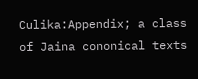Culika:Appendix; a class of Jaina cononical texts